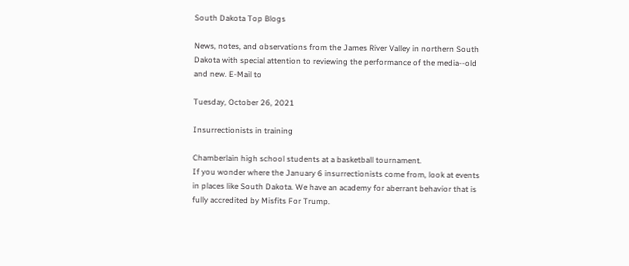South Dakota Top Blogs

News, notes, and observations from the James River Valley in northern South Dakota with special attention to reviewing the performance of the media--old and new. E-Mail to

Tuesday, October 26, 2021

Insurrectionists in training

Chamberlain high school students at a basketball tournament.
If you wonder where the January 6 insurrectionists come from, look at events in places like South Dakota. We have an academy for aberrant behavior that is fully accredited by Misfits For Trump.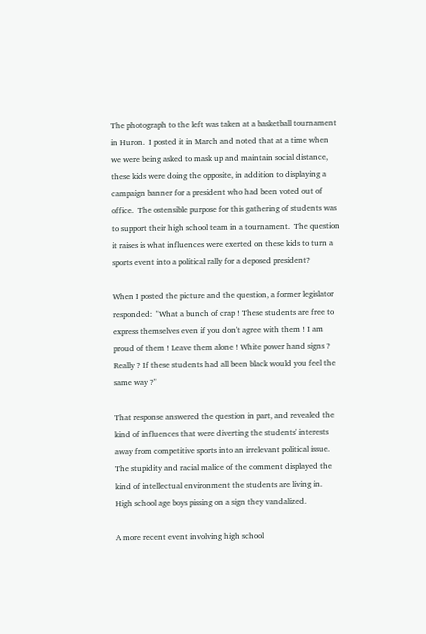The photograph to the left was taken at a basketball tournament in Huron.  I posted it in March and noted that at a time when we were being asked to mask up and maintain social distance, these kids were doing the opposite, in addition to displaying a campaign banner for a president who had been voted out of office.  The ostensible purpose for this gathering of students was to support their high school team in a tournament.  The question it raises is what influences were exerted on these kids to turn a sports event into a political rally for a deposed president?

When I posted the picture and the question, a former legislator responded:  "What a bunch of crap ! These students are free to express themselves even if you don't agree with them ! I am proud of them ! Leave them alone ! White power hand signs ? Really ? If these students had all been black would you feel the same way ?"

That response answered the question in part, and revealed the kind of influences that were diverting the students' interests away from competitive sports into an irrelevant political issue.  The stupidity and racial malice of the comment displayed the kind of intellectual environment the students are living in.
High school age boys pissing on a sign they vandalized.

A more recent event involving high school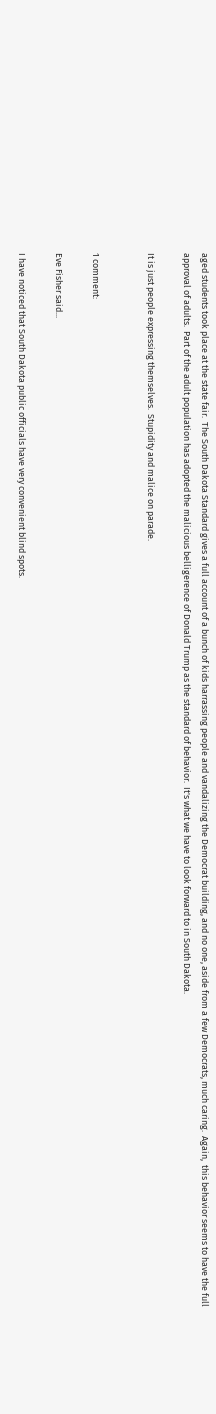aged students took place at the state fair.  The South Dakota Standard gives a full account of a bunch of kids harrassing people and vandalizing the Democrat building, and no one, aside from a few Democrats, much caring.  Again,  this behavior seems to have the full approval of adults.  Part of the adult population has adopted the malicious belligerence of Donald Trump as the standard of behavior.  It's what we have to look forward to in South Dakota.

It is just people expressing themselves.  Stupidity and malice on parade.


1 comment:

Eve Fisher said...

I have noticed that South Dakota public officials have very convenient blind spots.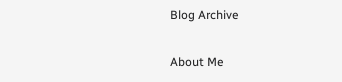Blog Archive

About Me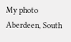My photo
Aberdeen, South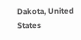Dakota, United States